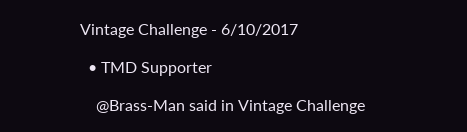Vintage Challenge - 6/10/2017

  • TMD Supporter

    @Brass-Man said in Vintage Challenge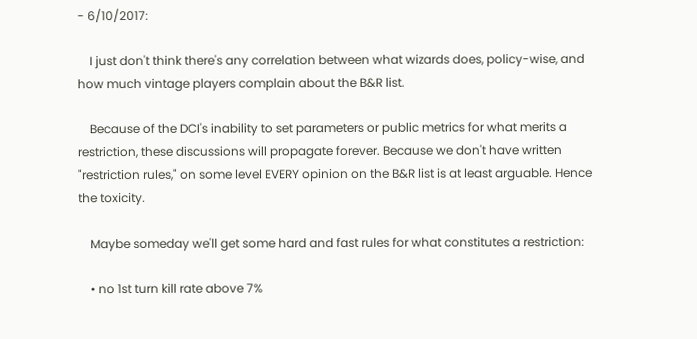- 6/10/2017:

    I just don't think there's any correlation between what wizards does, policy-wise, and how much vintage players complain about the B&R list.

    Because of the DCI's inability to set parameters or public metrics for what merits a restriction, these discussions will propagate forever. Because we don't have written "restriction rules," on some level EVERY opinion on the B&R list is at least arguable. Hence the toxicity.

    Maybe someday we'll get some hard and fast rules for what constitutes a restriction:

    • no 1st turn kill rate above 7%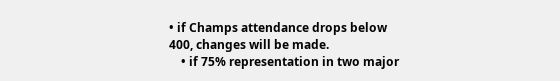• if Champs attendance drops below 400, changes will be made.
    • if 75% representation in two major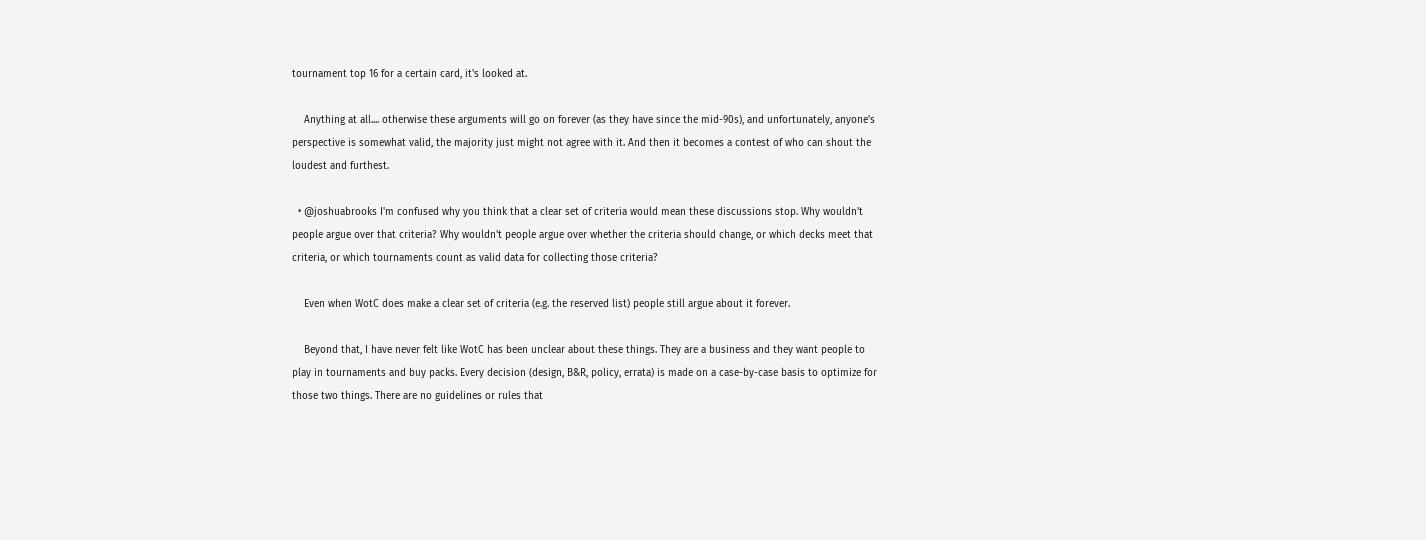tournament top 16 for a certain card, it's looked at.

    Anything at all.... otherwise these arguments will go on forever (as they have since the mid-90s), and unfortunately, anyone's perspective is somewhat valid, the majority just might not agree with it. And then it becomes a contest of who can shout the loudest and furthest.

  • @joshuabrooks I'm confused why you think that a clear set of criteria would mean these discussions stop. Why wouldn't people argue over that criteria? Why wouldn't people argue over whether the criteria should change, or which decks meet that criteria, or which tournaments count as valid data for collecting those criteria?

    Even when WotC does make a clear set of criteria (e.g. the reserved list) people still argue about it forever.

    Beyond that, I have never felt like WotC has been unclear about these things. They are a business and they want people to play in tournaments and buy packs. Every decision (design, B&R, policy, errata) is made on a case-by-case basis to optimize for those two things. There are no guidelines or rules that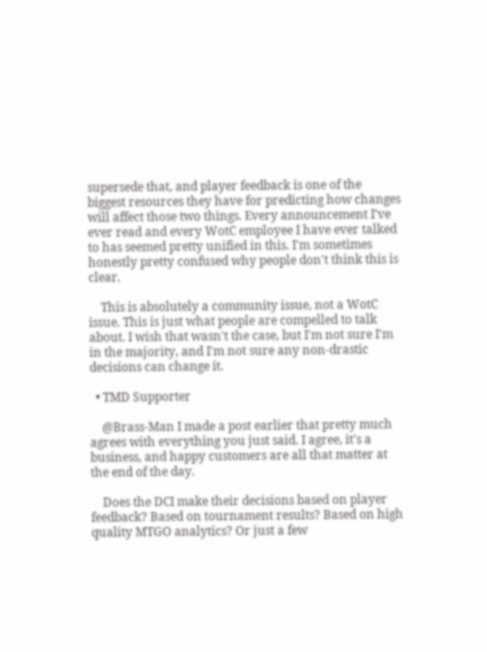supersede that, and player feedback is one of the biggest resources they have for predicting how changes will affect those two things. Every announcement I've ever read and every WotC employee I have ever talked to has seemed pretty unified in this. I'm sometimes honestly pretty confused why people don't think this is clear.

    This is absolutely a community issue, not a WotC issue. This is just what people are compelled to talk about. I wish that wasn't the case, but I'm not sure I'm in the majority, and I'm not sure any non-drastic decisions can change it.

  • TMD Supporter

    @Brass-Man I made a post earlier that pretty much agrees with everything you just said. I agree, it's a business, and happy customers are all that matter at the end of the day.

    Does the DCI make their decisions based on player feedback? Based on tournament results? Based on high quality MTGO analytics? Or just a few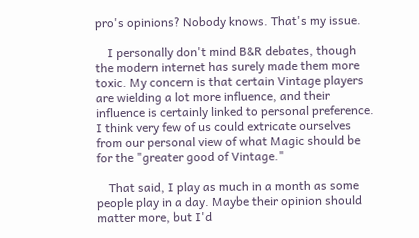pro's opinions? Nobody knows. That's my issue.

    I personally don't mind B&R debates, though the modern internet has surely made them more toxic. My concern is that certain Vintage players are wielding a lot more influence, and their influence is certainly linked to personal preference. I think very few of us could extricate ourselves from our personal view of what Magic should be for the "greater good of Vintage."

    That said, I play as much in a month as some people play in a day. Maybe their opinion should matter more, but I'd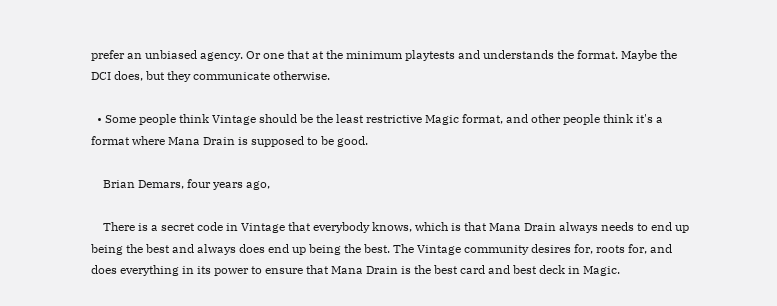prefer an unbiased agency. Or one that at the minimum playtests and understands the format. Maybe the DCI does, but they communicate otherwise.

  • Some people think Vintage should be the least restrictive Magic format, and other people think it's a format where Mana Drain is supposed to be good.

    Brian Demars, four years ago,

    There is a secret code in Vintage that everybody knows, which is that Mana Drain always needs to end up being the best and always does end up being the best. The Vintage community desires for, roots for, and does everything in its power to ensure that Mana Drain is the best card and best deck in Magic.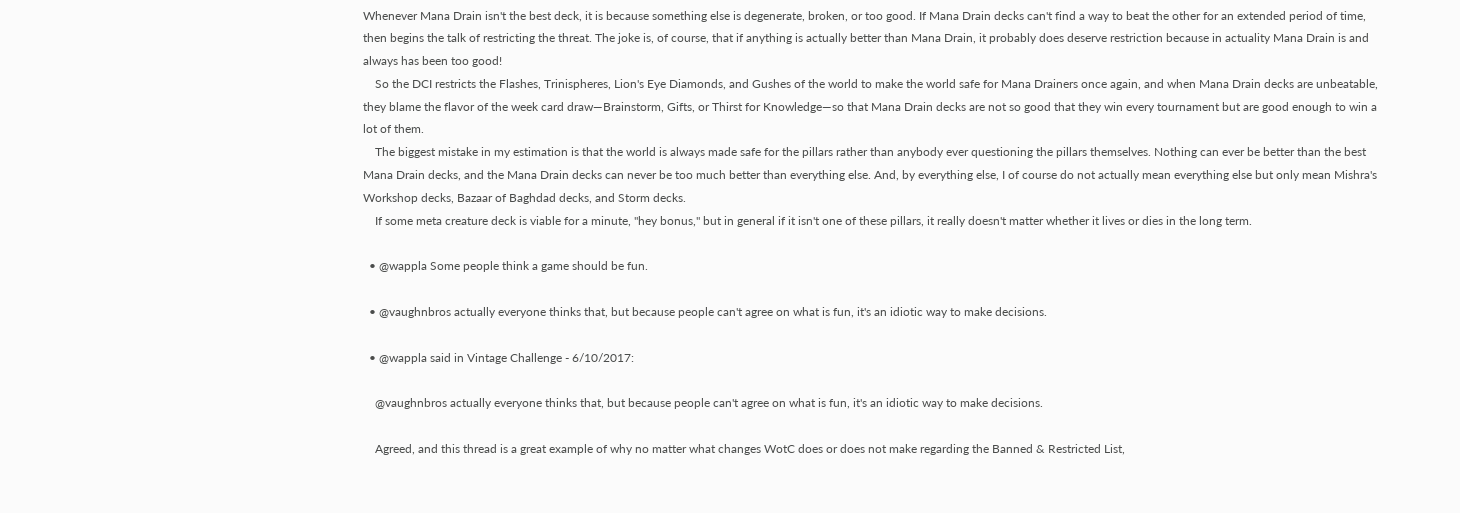Whenever Mana Drain isn't the best deck, it is because something else is degenerate, broken, or too good. If Mana Drain decks can't find a way to beat the other for an extended period of time, then begins the talk of restricting the threat. The joke is, of course, that if anything is actually better than Mana Drain, it probably does deserve restriction because in actuality Mana Drain is and always has been too good!
    So the DCI restricts the Flashes, Trinispheres, Lion's Eye Diamonds, and Gushes of the world to make the world safe for Mana Drainers once again, and when Mana Drain decks are unbeatable, they blame the flavor of the week card draw—Brainstorm, Gifts, or Thirst for Knowledge—so that Mana Drain decks are not so good that they win every tournament but are good enough to win a lot of them.
    The biggest mistake in my estimation is that the world is always made safe for the pillars rather than anybody ever questioning the pillars themselves. Nothing can ever be better than the best Mana Drain decks, and the Mana Drain decks can never be too much better than everything else. And, by everything else, I of course do not actually mean everything else but only mean Mishra's Workshop decks, Bazaar of Baghdad decks, and Storm decks.
    If some meta creature deck is viable for a minute, "hey bonus," but in general if it isn't one of these pillars, it really doesn't matter whether it lives or dies in the long term.

  • @wappla Some people think a game should be fun.

  • @vaughnbros actually everyone thinks that, but because people can't agree on what is fun, it's an idiotic way to make decisions.

  • @wappla said in Vintage Challenge - 6/10/2017:

    @vaughnbros actually everyone thinks that, but because people can't agree on what is fun, it's an idiotic way to make decisions.

    Agreed, and this thread is a great example of why no matter what changes WotC does or does not make regarding the Banned & Restricted List,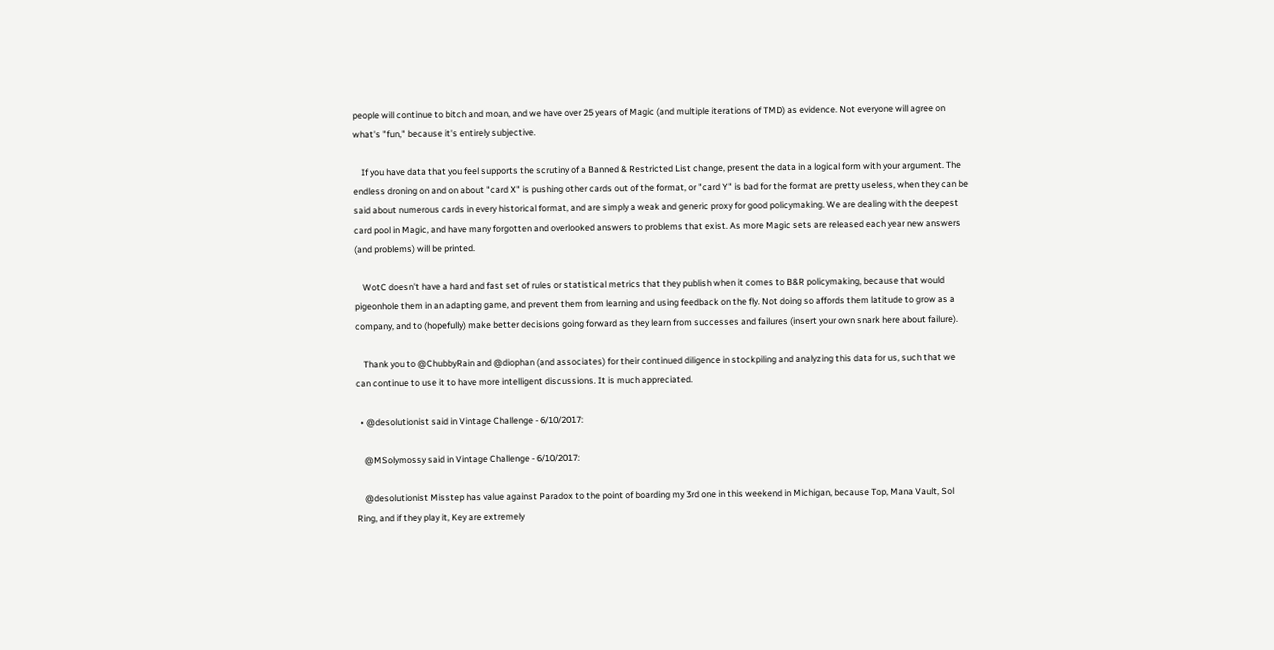people will continue to bitch and moan, and we have over 25 years of Magic (and multiple iterations of TMD) as evidence. Not everyone will agree on what's "fun," because it's entirely subjective.

    If you have data that you feel supports the scrutiny of a Banned & Restricted List change, present the data in a logical form with your argument. The endless droning on and on about "card X" is pushing other cards out of the format, or "card Y" is bad for the format are pretty useless, when they can be said about numerous cards in every historical format, and are simply a weak and generic proxy for good policymaking. We are dealing with the deepest card pool in Magic, and have many forgotten and overlooked answers to problems that exist. As more Magic sets are released each year new answers (and problems) will be printed.

    WotC doesn't have a hard and fast set of rules or statistical metrics that they publish when it comes to B&R policymaking, because that would pigeonhole them in an adapting game, and prevent them from learning and using feedback on the fly. Not doing so affords them latitude to grow as a company, and to (hopefully) make better decisions going forward as they learn from successes and failures (insert your own snark here about failure).

    Thank you to @ChubbyRain and @diophan (and associates) for their continued diligence in stockpiling and analyzing this data for us, such that we can continue to use it to have more intelligent discussions. It is much appreciated.

  • @desolutionist said in Vintage Challenge - 6/10/2017:

    @MSolymossy said in Vintage Challenge - 6/10/2017:

    @desolutionist Misstep has value against Paradox to the point of boarding my 3rd one in this weekend in Michigan, because Top, Mana Vault, Sol Ring, and if they play it, Key are extremely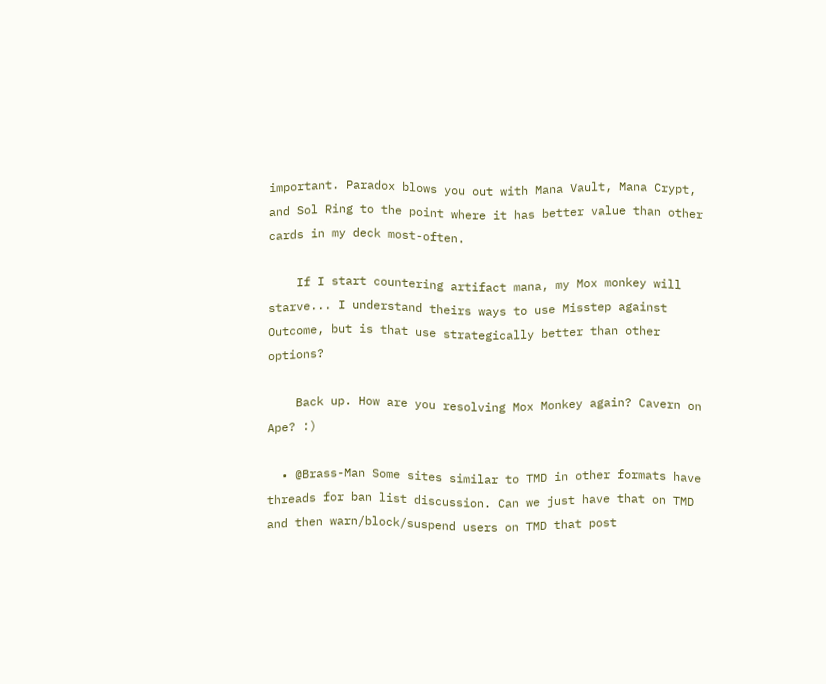important. Paradox blows you out with Mana Vault, Mana Crypt, and Sol Ring to the point where it has better value than other cards in my deck most-often.

    If I start countering artifact mana, my Mox monkey will starve... I understand theirs ways to use Misstep against Outcome, but is that use strategically better than other options?

    Back up. How are you resolving Mox Monkey again? Cavern on Ape? :)

  • @Brass-Man Some sites similar to TMD in other formats have threads for ban list discussion. Can we just have that on TMD and then warn/block/suspend users on TMD that post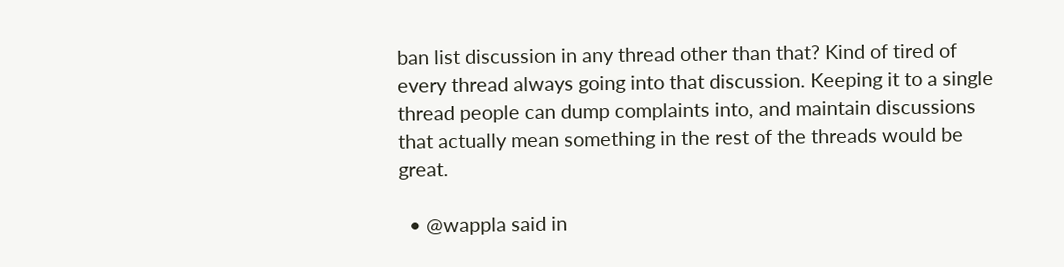ban list discussion in any thread other than that? Kind of tired of every thread always going into that discussion. Keeping it to a single thread people can dump complaints into, and maintain discussions that actually mean something in the rest of the threads would be great.

  • @wappla said in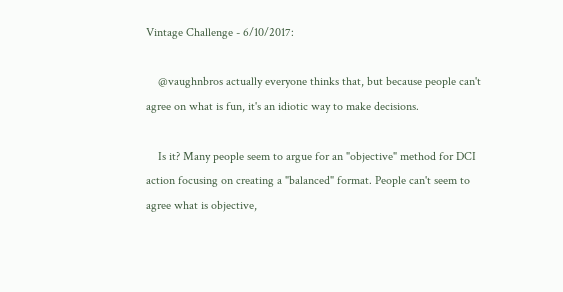Vintage Challenge - 6/10/2017:

    @vaughnbros actually everyone thinks that, but because people can't agree on what is fun, it's an idiotic way to make decisions.

    Is it? Many people seem to argue for an "objective" method for DCI action focusing on creating a "balanced" format. People can't seem to agree what is objective,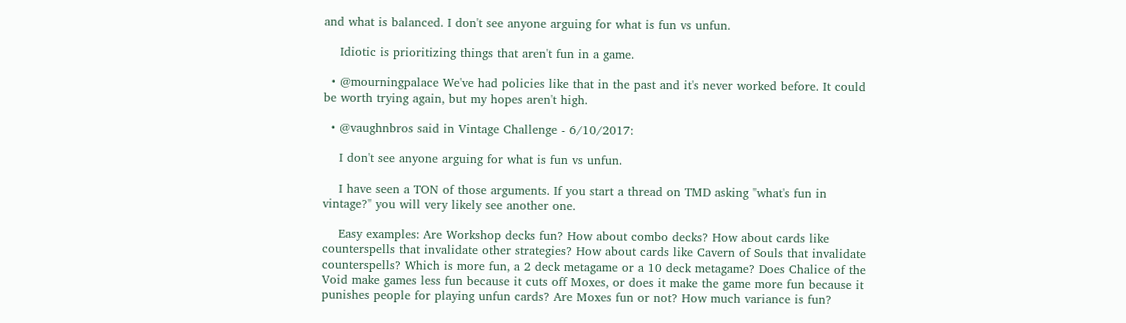and what is balanced. I don't see anyone arguing for what is fun vs unfun.

    Idiotic is prioritizing things that aren't fun in a game.

  • @mourningpalace We've had policies like that in the past and it's never worked before. It could be worth trying again, but my hopes aren't high.

  • @vaughnbros said in Vintage Challenge - 6/10/2017:

    I don't see anyone arguing for what is fun vs unfun.

    I have seen a TON of those arguments. If you start a thread on TMD asking "what's fun in vintage?" you will very likely see another one.

    Easy examples: Are Workshop decks fun? How about combo decks? How about cards like counterspells that invalidate other strategies? How about cards like Cavern of Souls that invalidate counterspells? Which is more fun, a 2 deck metagame or a 10 deck metagame? Does Chalice of the Void make games less fun because it cuts off Moxes, or does it make the game more fun because it punishes people for playing unfun cards? Are Moxes fun or not? How much variance is fun?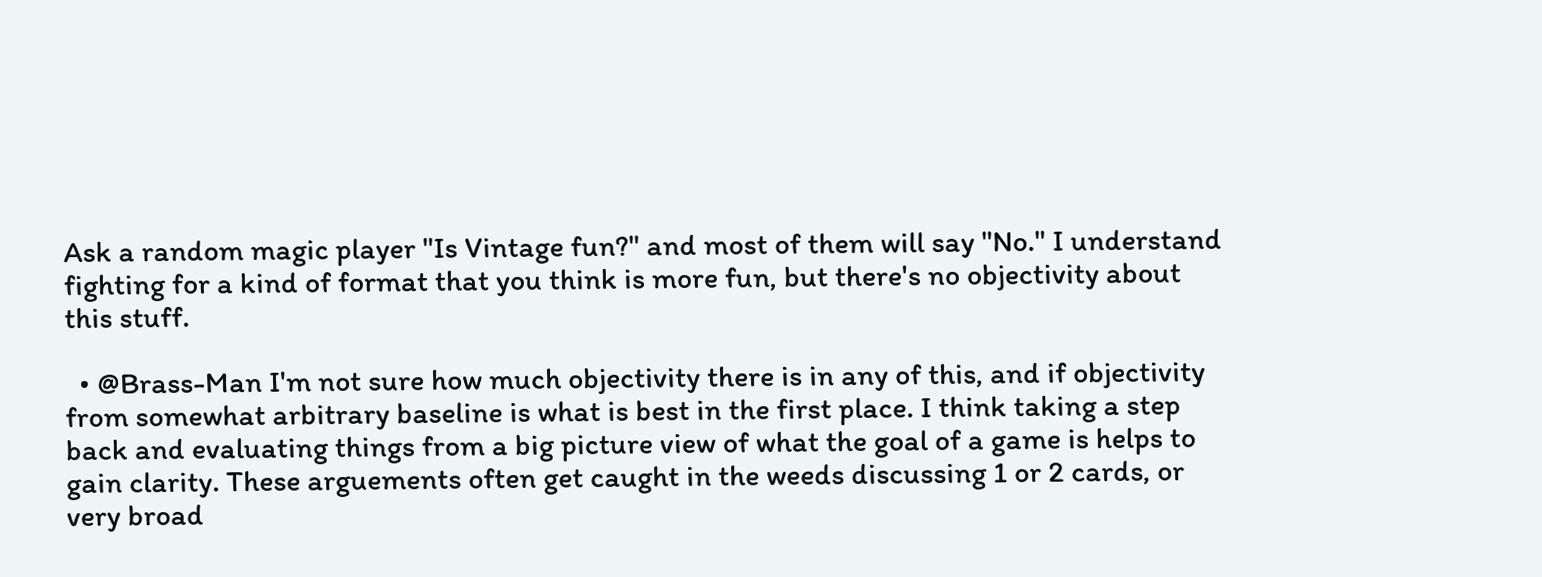Ask a random magic player "Is Vintage fun?" and most of them will say "No." I understand fighting for a kind of format that you think is more fun, but there's no objectivity about this stuff.

  • @Brass-Man I'm not sure how much objectivity there is in any of this, and if objectivity from somewhat arbitrary baseline is what is best in the first place. I think taking a step back and evaluating things from a big picture view of what the goal of a game is helps to gain clarity. These arguements often get caught in the weeds discussing 1 or 2 cards, or very broad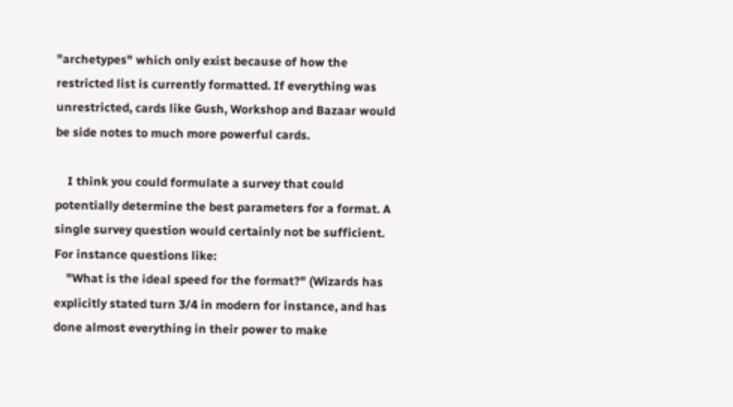"archetypes" which only exist because of how the restricted list is currently formatted. If everything was unrestricted, cards like Gush, Workshop and Bazaar would be side notes to much more powerful cards.

    I think you could formulate a survey that could potentially determine the best parameters for a format. A single survey question would certainly not be sufficient. For instance questions like:
    "What is the ideal speed for the format?" (Wizards has explicitly stated turn 3/4 in modern for instance, and has done almost everything in their power to make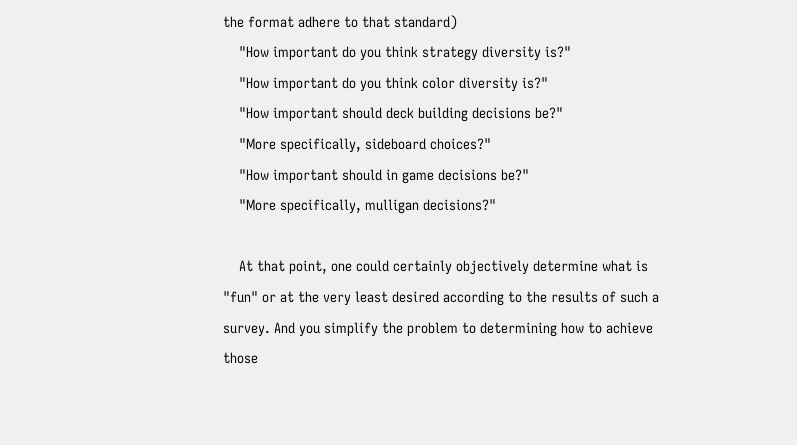the format adhere to that standard)
    "How important do you think strategy diversity is?"
    "How important do you think color diversity is?"
    "How important should deck building decisions be?"
    "More specifically, sideboard choices?"
    "How important should in game decisions be?"
    "More specifically, mulligan decisions?"

    At that point, one could certainly objectively determine what is "fun" or at the very least desired according to the results of such a survey. And you simplify the problem to determining how to achieve those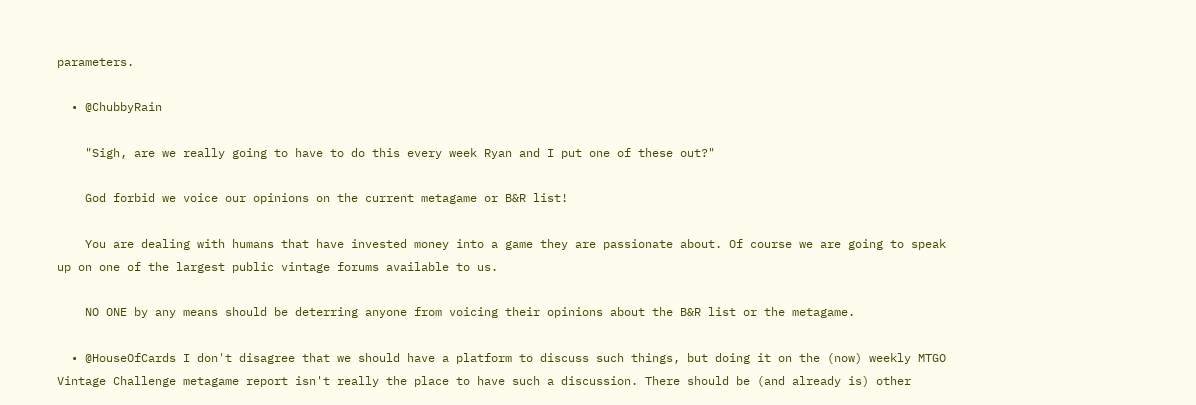parameters.

  • @ChubbyRain

    "Sigh, are we really going to have to do this every week Ryan and I put one of these out?"

    God forbid we voice our opinions on the current metagame or B&R list!

    You are dealing with humans that have invested money into a game they are passionate about. Of course we are going to speak up on one of the largest public vintage forums available to us.

    NO ONE by any means should be deterring anyone from voicing their opinions about the B&R list or the metagame.

  • @HouseOfCards I don't disagree that we should have a platform to discuss such things, but doing it on the (now) weekly MTGO Vintage Challenge metagame report isn't really the place to have such a discussion. There should be (and already is) other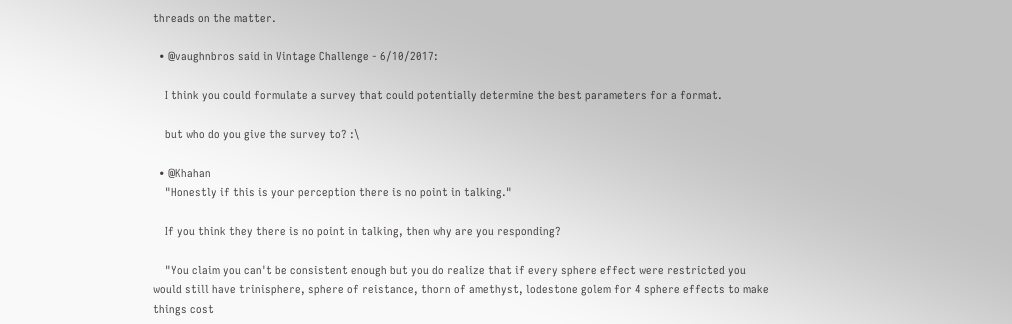threads on the matter.

  • @vaughnbros said in Vintage Challenge - 6/10/2017:

    I think you could formulate a survey that could potentially determine the best parameters for a format.

    but who do you give the survey to? :\

  • @Khahan
    "Honestly if this is your perception there is no point in talking."

    If you think they there is no point in talking, then why are you responding?

    "You claim you can't be consistent enough but you do realize that if every sphere effect were restricted you would still have trinisphere, sphere of reistance, thorn of amethyst, lodestone golem for 4 sphere effects to make things cost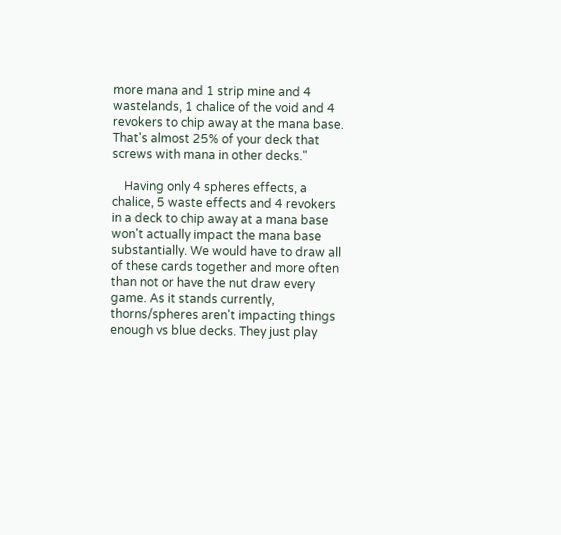more mana and 1 strip mine and 4 wastelands, 1 chalice of the void and 4 revokers to chip away at the mana base. That's almost 25% of your deck that screws with mana in other decks."

    Having only 4 spheres effects, a chalice, 5 waste effects and 4 revokers in a deck to chip away at a mana base won't actually impact the mana base substantially. We would have to draw all of these cards together and more often than not or have the nut draw every game. As it stands currently, thorns/spheres aren't impacting things enough vs blue decks. They just play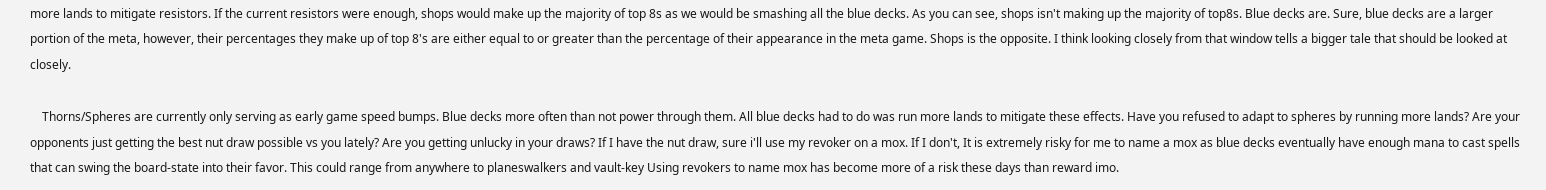more lands to mitigate resistors. If the current resistors were enough, shops would make up the majority of top 8s as we would be smashing all the blue decks. As you can see, shops isn't making up the majority of top8s. Blue decks are. Sure, blue decks are a larger portion of the meta, however, their percentages they make up of top 8's are either equal to or greater than the percentage of their appearance in the meta game. Shops is the opposite. I think looking closely from that window tells a bigger tale that should be looked at closely.

    Thorns/Spheres are currently only serving as early game speed bumps. Blue decks more often than not power through them. All blue decks had to do was run more lands to mitigate these effects. Have you refused to adapt to spheres by running more lands? Are your opponents just getting the best nut draw possible vs you lately? Are you getting unlucky in your draws? If I have the nut draw, sure i'll use my revoker on a mox. If I don't, It is extremely risky for me to name a mox as blue decks eventually have enough mana to cast spells that can swing the board-state into their favor. This could range from anywhere to planeswalkers and vault-key Using revokers to name mox has become more of a risk these days than reward imo.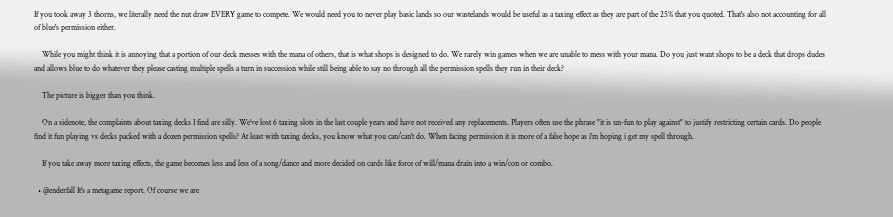If you took away 3 thorns, we literally need the nut draw EVERY game to compete. We would need you to never play basic lands so our wastelands would be useful as a taxing effect as they are part of the 25% that you quoted. That's also not accounting for all of blue's permission either.

    While you might think it is annoying that a portion of our deck messes with the mana of others, that is what shops is designed to do. We rarely win games when we are unable to mess with your mana. Do you just want shops to be a deck that drops dudes and allows blue to do whatever they please casting multiple spells a turn in succession while still being able to say no through all the permission spells they run in their deck?

    The picture is bigger than you think.

    On a sidenote, the complaints about taxing decks I find are silly. We've lost 6 taxing slots in the last couple years and have not received any replacements. Players often use the phrase "it is un-fun to play against" to justify restricting certain cards. Do people find it fun playing vs decks packed with a dozen permission spells? At least with taxing decks, you know what you can/can't do. When facing permission it is more of a false hope as i'm hoping i get my spell through.

    If you take away more taxing effects, the game becomes less and less of a song/dance and more decided on cards like force of will/mana drain into a win/con or combo.

  • @enderfall It's a metagame report. Of course we are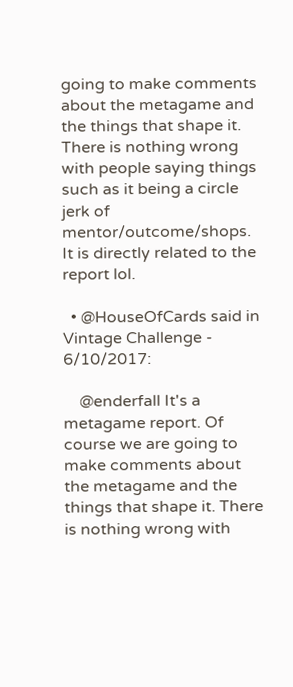going to make comments about the metagame and the things that shape it. There is nothing wrong with people saying things such as it being a circle jerk of mentor/outcome/shops. It is directly related to the report lol.

  • @HouseOfCards said in Vintage Challenge - 6/10/2017:

    @enderfall It's a metagame report. Of course we are going to make comments about the metagame and the things that shape it. There is nothing wrong with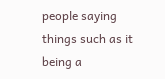people saying things such as it being a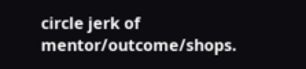circle jerk of mentor/outcome/shops.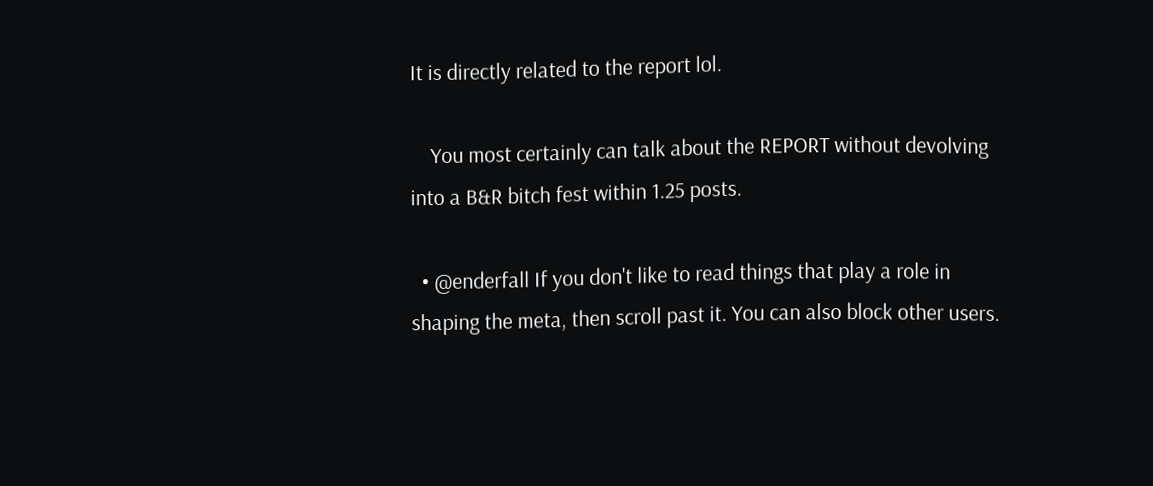It is directly related to the report lol.

    You most certainly can talk about the REPORT without devolving into a B&R bitch fest within 1.25 posts.

  • @enderfall If you don't like to read things that play a role in shaping the meta, then scroll past it. You can also block other users.